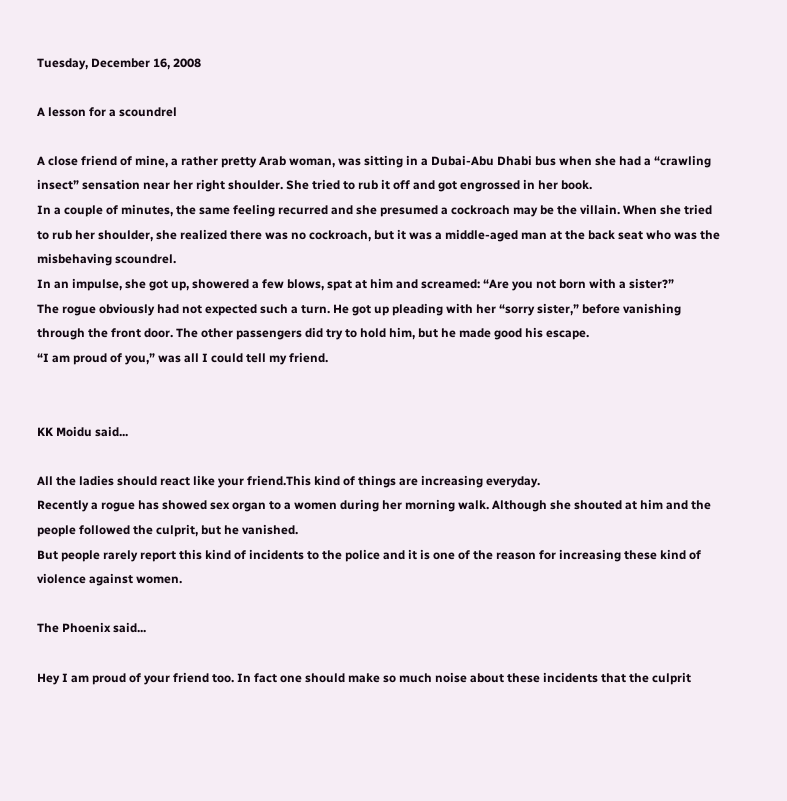Tuesday, December 16, 2008

A lesson for a scoundrel

A close friend of mine, a rather pretty Arab woman, was sitting in a Dubai-Abu Dhabi bus when she had a “crawling insect” sensation near her right shoulder. She tried to rub it off and got engrossed in her book.
In a couple of minutes, the same feeling recurred and she presumed a cockroach may be the villain. When she tried to rub her shoulder, she realized there was no cockroach, but it was a middle-aged man at the back seat who was the misbehaving scoundrel.
In an impulse, she got up, showered a few blows, spat at him and screamed: “Are you not born with a sister?”
The rogue obviously had not expected such a turn. He got up pleading with her “sorry sister,” before vanishing through the front door. The other passengers did try to hold him, but he made good his escape.
“I am proud of you,” was all I could tell my friend.


KK Moidu said...

All the ladies should react like your friend.This kind of things are increasing everyday.
Recently a rogue has showed sex organ to a women during her morning walk. Although she shouted at him and the people followed the culprit, but he vanished.
But people rarely report this kind of incidents to the police and it is one of the reason for increasing these kind of violence against women.

The Phoenix said...

Hey I am proud of your friend too. In fact one should make so much noise about these incidents that the culprit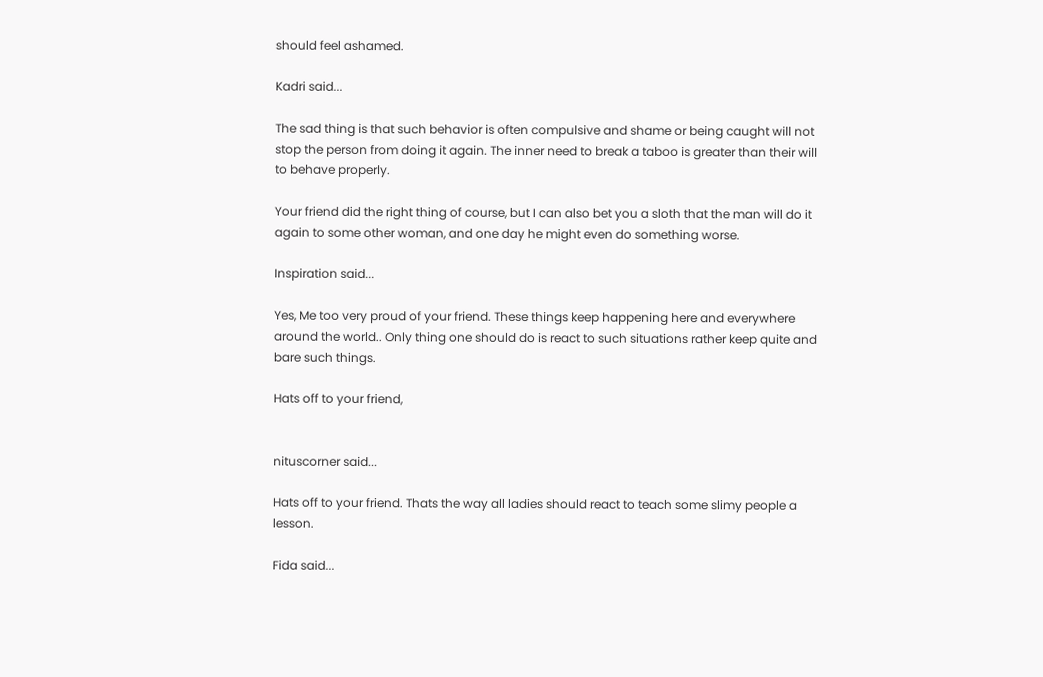should feel ashamed.

Kadri said...

The sad thing is that such behavior is often compulsive and shame or being caught will not stop the person from doing it again. The inner need to break a taboo is greater than their will to behave properly.

Your friend did the right thing of course, but I can also bet you a sloth that the man will do it again to some other woman, and one day he might even do something worse.

Inspiration said...

Yes, Me too very proud of your friend. These things keep happening here and everywhere around the world.. Only thing one should do is react to such situations rather keep quite and bare such things.

Hats off to your friend,


nituscorner said...

Hats off to your friend. Thats the way all ladies should react to teach some slimy people a lesson.

Fida said...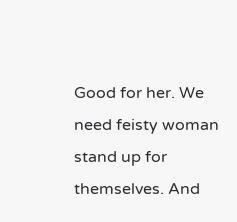Good for her. We need feisty woman stand up for themselves. And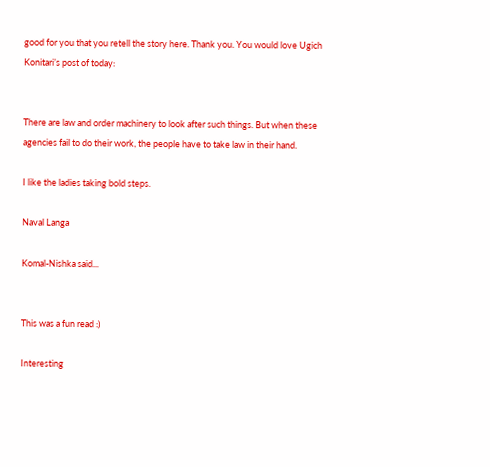good for you that you retell the story here. Thank you. You would love Ugich Konitari’s post of today:


There are law and order machinery to look after such things. But when these agencies fail to do their work, the people have to take law in their hand.

I like the ladies taking bold steps.

Naval Langa

Komal-Nishka said...


This was a fun read :)

Interesting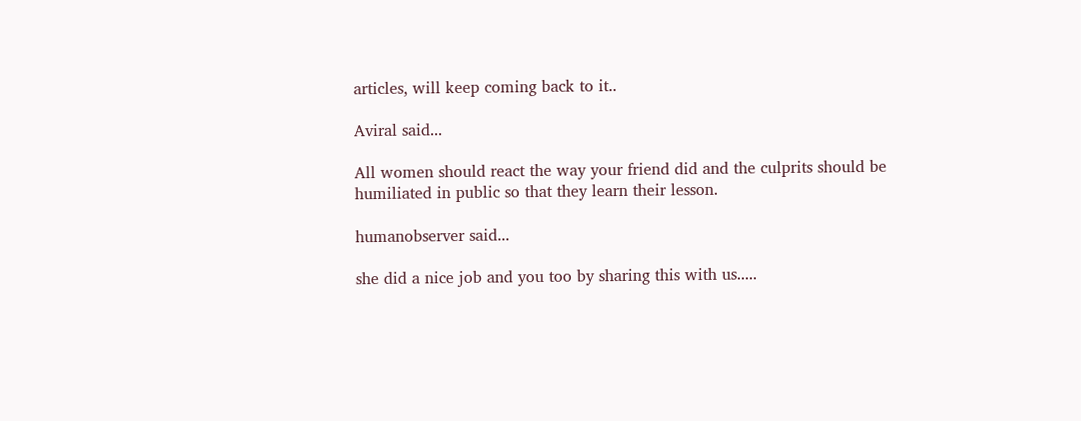articles, will keep coming back to it..

Aviral said...

All women should react the way your friend did and the culprits should be humiliated in public so that they learn their lesson.

humanobserver said...

she did a nice job and you too by sharing this with us.....